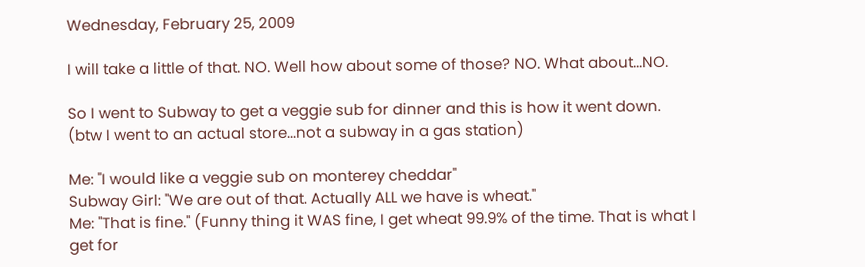Wednesday, February 25, 2009

I will take a little of that. NO. Well how about some of those? NO. What about...NO.

So I went to Subway to get a veggie sub for dinner and this is how it went down. (btw I went to an actual store...not a subway in a gas station)

Me: "I would like a veggie sub on monterey cheddar"
Subway Girl: "We are out of that. Actually ALL we have is wheat."
Me: "That is fine." (Funny thing it WAS fine, I get wheat 99.9% of the time. That is what I get for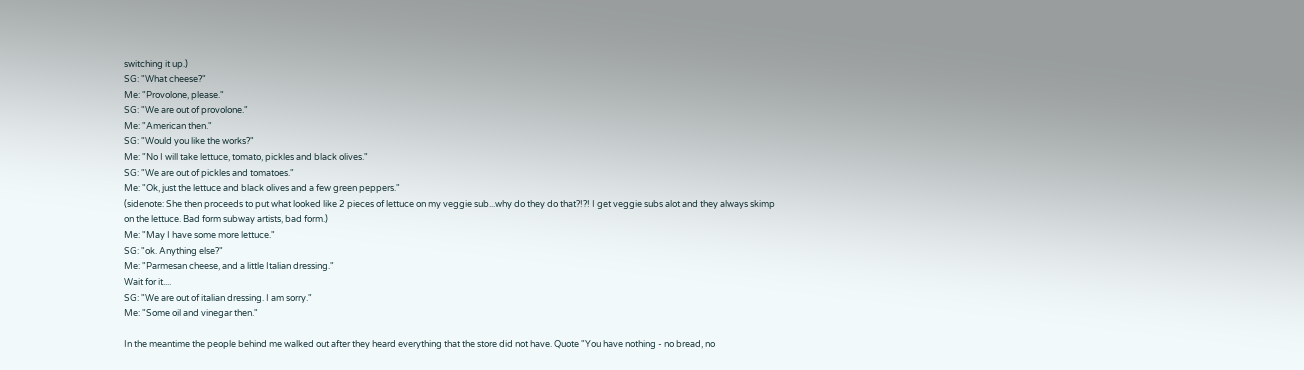switching it up.)
SG: "What cheese?"
Me: "Provolone, please."
SG: "We are out of provolone."
Me: "American then."
SG: "Would you like the works?"
Me: "No I will take lettuce, tomato, pickles and black olives."
SG: "We are out of pickles and tomatoes."
Me: "Ok, just the lettuce and black olives and a few green peppers."
(sidenote: She then proceeds to put what looked like 2 pieces of lettuce on my veggie sub...why do they do that?!?! I get veggie subs alot and they always skimp on the lettuce. Bad form subway artists, bad form.)
Me: "May I have some more lettuce."
SG: "ok. Anything else?"
Me: "Parmesan cheese, and a little Italian dressing."
Wait for it....
SG: "We are out of italian dressing. I am sorry."
Me: "Some oil and vinegar then."

In the meantime the people behind me walked out after they heard everything that the store did not have. Quote "You have nothing - no bread, no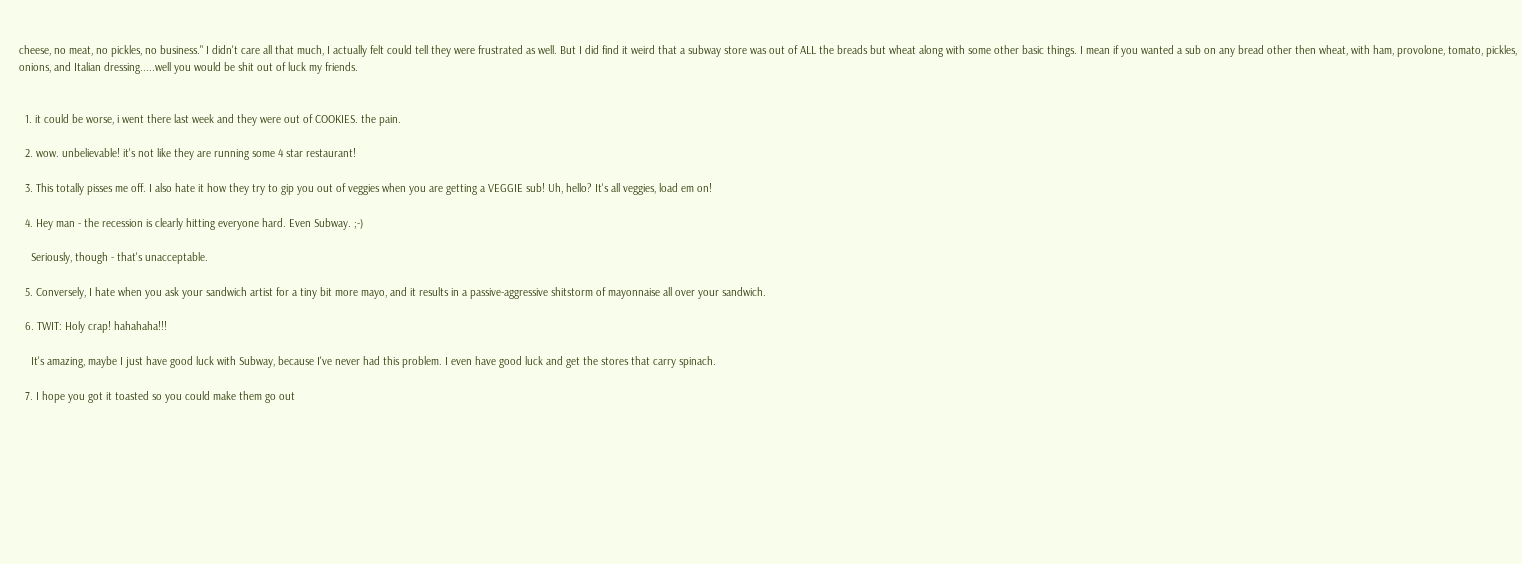cheese, no meat, no pickles, no business." I didn't care all that much, I actually felt could tell they were frustrated as well. But I did find it weird that a subway store was out of ALL the breads but wheat along with some other basic things. I mean if you wanted a sub on any bread other then wheat, with ham, provolone, tomato, pickles, onions, and Italian dressing.....well you would be shit out of luck my friends.


  1. it could be worse, i went there last week and they were out of COOKIES. the pain.

  2. wow. unbelievable! it's not like they are running some 4 star restaurant!

  3. This totally pisses me off. I also hate it how they try to gip you out of veggies when you are getting a VEGGIE sub! Uh, hello? It's all veggies, load em on!

  4. Hey man - the recession is clearly hitting everyone hard. Even Subway. ;-)

    Seriously, though - that's unacceptable.

  5. Conversely, I hate when you ask your sandwich artist for a tiny bit more mayo, and it results in a passive-aggressive shitstorm of mayonnaise all over your sandwich.

  6. TWIT: Holy crap! hahahaha!!!

    It's amazing, maybe I just have good luck with Subway, because I've never had this problem. I even have good luck and get the stores that carry spinach.

  7. I hope you got it toasted so you could make them go out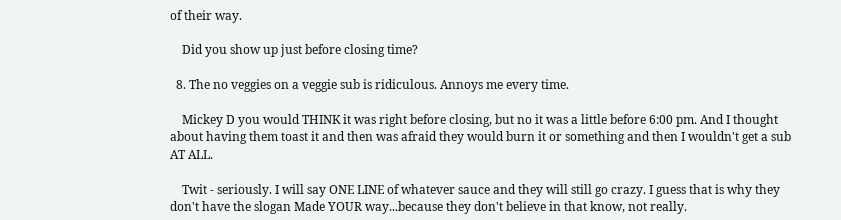of their way.

    Did you show up just before closing time?

  8. The no veggies on a veggie sub is ridiculous. Annoys me every time.

    Mickey D you would THINK it was right before closing, but no it was a little before 6:00 pm. And I thought about having them toast it and then was afraid they would burn it or something and then I wouldn't get a sub AT ALL.

    Twit - seriously. I will say ONE LINE of whatever sauce and they will still go crazy. I guess that is why they don't have the slogan Made YOUR way...because they don't believe in that know, not really.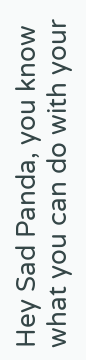Hey Sad Panda, you know what you can do with your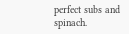perfect subs and spinach.